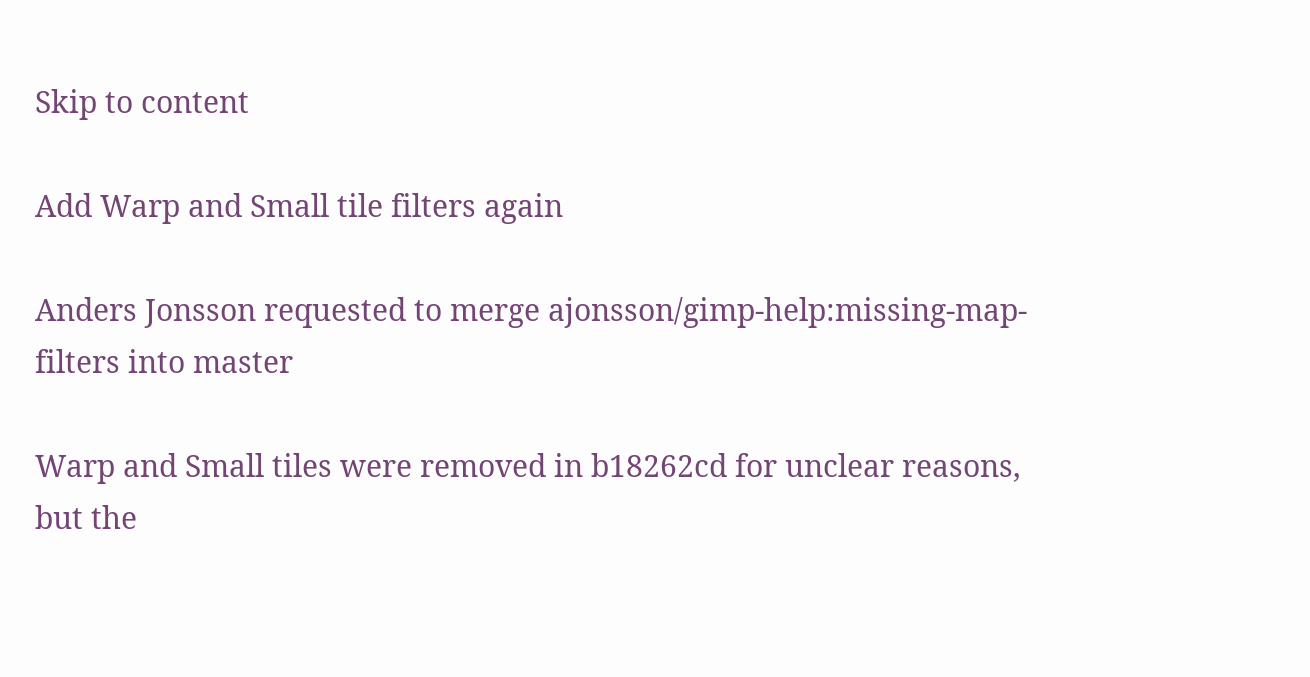Skip to content

Add Warp and Small tile filters again

Anders Jonsson requested to merge ajonsson/gimp-help:missing-map-filters into master

Warp and Small tiles were removed in b18262cd for unclear reasons, but the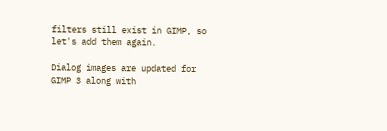filters still exist in GIMP, so let's add them again.

Dialog images are updated for GIMP 3 along with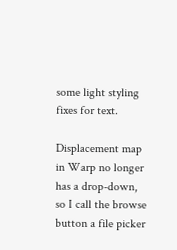some light styling fixes for text.

Displacement map in Warp no longer has a drop-down, so I call the browse button a file picker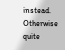instead. Otherwise quite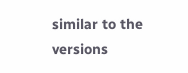similar to the versions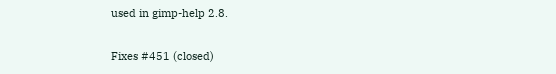used in gimp-help 2.8.

Fixes #451 (closed)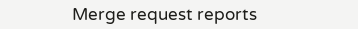Merge request reports